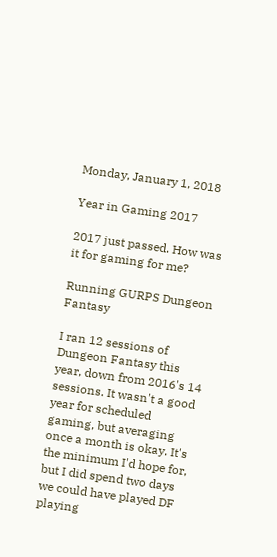Monday, January 1, 2018

Year in Gaming 2017

2017 just passed. How was it for gaming for me?

Running GURPS Dungeon Fantasy

I ran 12 sessions of Dungeon Fantasy this year, down from 2016's 14 sessions. It wasn't a good year for scheduled gaming, but averaging once a month is okay. It's the minimum I'd hope for, but I did spend two days we could have played DF playing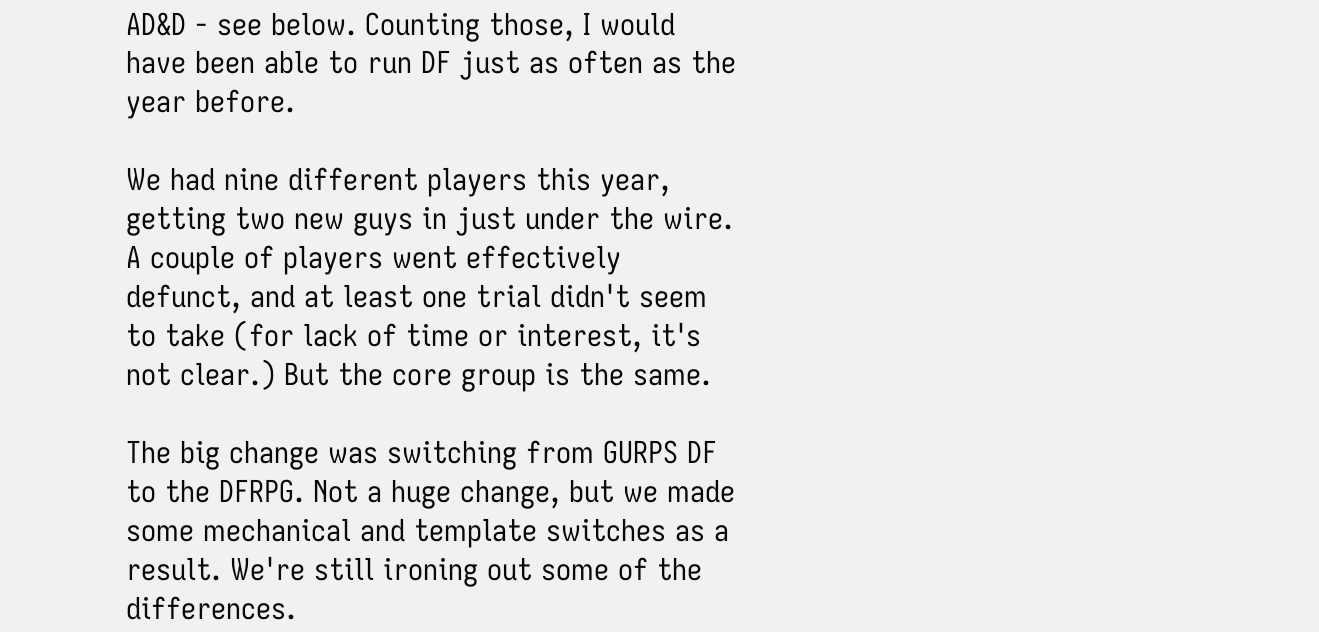AD&D - see below. Counting those, I would have been able to run DF just as often as the year before.

We had nine different players this year, getting two new guys in just under the wire. A couple of players went effectively defunct, and at least one trial didn't seem to take (for lack of time or interest, it's not clear.) But the core group is the same.

The big change was switching from GURPS DF to the DFRPG. Not a huge change, but we made some mechanical and template switches as a result. We're still ironing out some of the differences.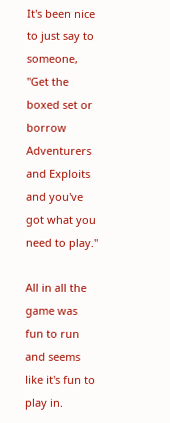It's been nice to just say to someone, "Get the boxed set or borrow Adventurers and Exploits and you've got what you need to play."

All in all the game was fun to run and seems like it's fun to play in.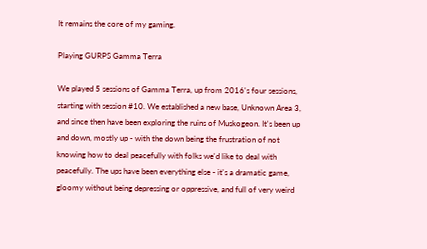It remains the core of my gaming.

Playing GURPS Gamma Terra

We played 5 sessions of Gamma Terra, up from 2016's four sessions, starting with session #10. We established a new base, Unknown Area 3, and since then have been exploring the ruins of Muskogeon. It's been up and down, mostly up - with the down being the frustration of not knowing how to deal peacefully with folks we'd like to deal with peacefully. The ups have been everything else - it's a dramatic game, gloomy without being depressing or oppressive, and full of very weird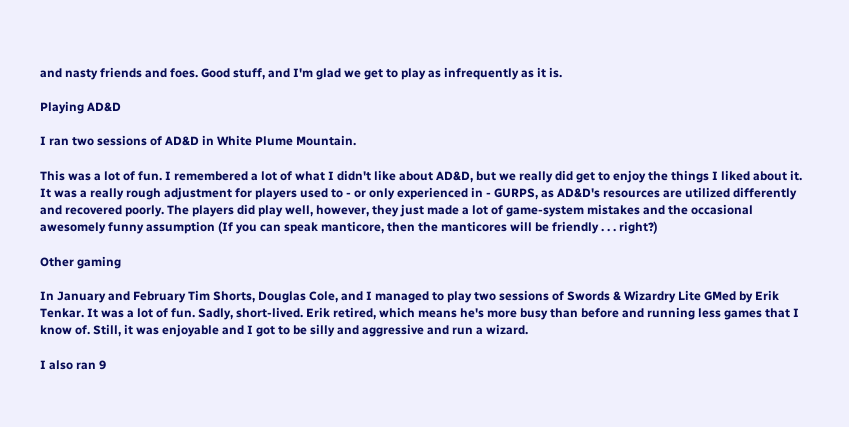and nasty friends and foes. Good stuff, and I'm glad we get to play as infrequently as it is.

Playing AD&D

I ran two sessions of AD&D in White Plume Mountain.

This was a lot of fun. I remembered a lot of what I didn't like about AD&D, but we really did get to enjoy the things I liked about it. It was a really rough adjustment for players used to - or only experienced in - GURPS, as AD&D's resources are utilized differently and recovered poorly. The players did play well, however, they just made a lot of game-system mistakes and the occasional awesomely funny assumption (If you can speak manticore, then the manticores will be friendly . . . right?)

Other gaming

In January and February Tim Shorts, Douglas Cole, and I managed to play two sessions of Swords & Wizardry Lite GMed by Erik Tenkar. It was a lot of fun. Sadly, short-lived. Erik retired, which means he's more busy than before and running less games that I know of. Still, it was enjoyable and I got to be silly and aggressive and run a wizard.

I also ran 9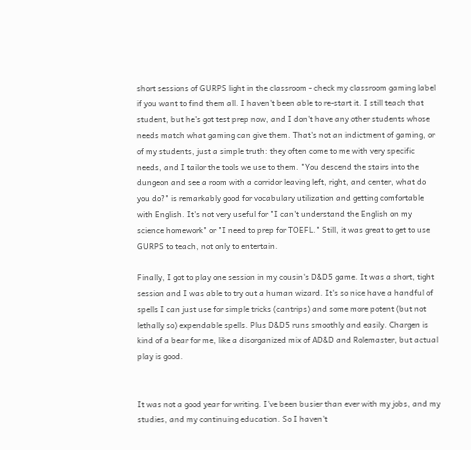short sessions of GURPS light in the classroom - check my classroom gaming label if you want to find them all. I haven't been able to re-start it. I still teach that student, but he's got test prep now, and I don't have any other students whose needs match what gaming can give them. That's not an indictment of gaming, or of my students, just a simple truth: they often come to me with very specific needs, and I tailor the tools we use to them. "You descend the stairs into the dungeon and see a room with a corridor leaving left, right, and center, what do you do?" is remarkably good for vocabulary utilization and getting comfortable with English. It's not very useful for "I can't understand the English on my science homework" or "I need to prep for TOEFL." Still, it was great to get to use GURPS to teach, not only to entertain.

Finally, I got to play one session in my cousin's D&D5 game. It was a short, tight session and I was able to try out a human wizard. It's so nice have a handful of spells I can just use for simple tricks (cantrips) and some more potent (but not lethally so) expendable spells. Plus D&D5 runs smoothly and easily. Chargen is kind of a bear for me, like a disorganized mix of AD&D and Rolemaster, but actual play is good.


It was not a good year for writing. I've been busier than ever with my jobs, and my studies, and my continuing education. So I haven't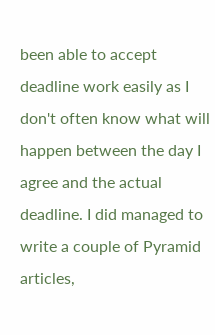been able to accept deadline work easily as I don't often know what will happen between the day I agree and the actual deadline. I did managed to write a couple of Pyramid articles,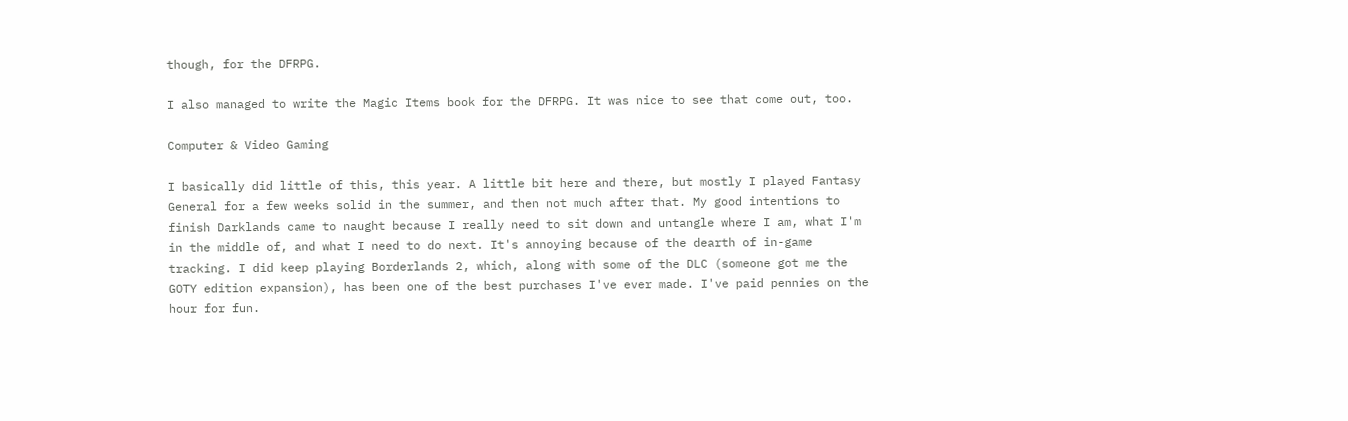though, for the DFRPG.

I also managed to write the Magic Items book for the DFRPG. It was nice to see that come out, too.

Computer & Video Gaming

I basically did little of this, this year. A little bit here and there, but mostly I played Fantasy General for a few weeks solid in the summer, and then not much after that. My good intentions to finish Darklands came to naught because I really need to sit down and untangle where I am, what I'm in the middle of, and what I need to do next. It's annoying because of the dearth of in-game tracking. I did keep playing Borderlands 2, which, along with some of the DLC (someone got me the GOTY edition expansion), has been one of the best purchases I've ever made. I've paid pennies on the hour for fun.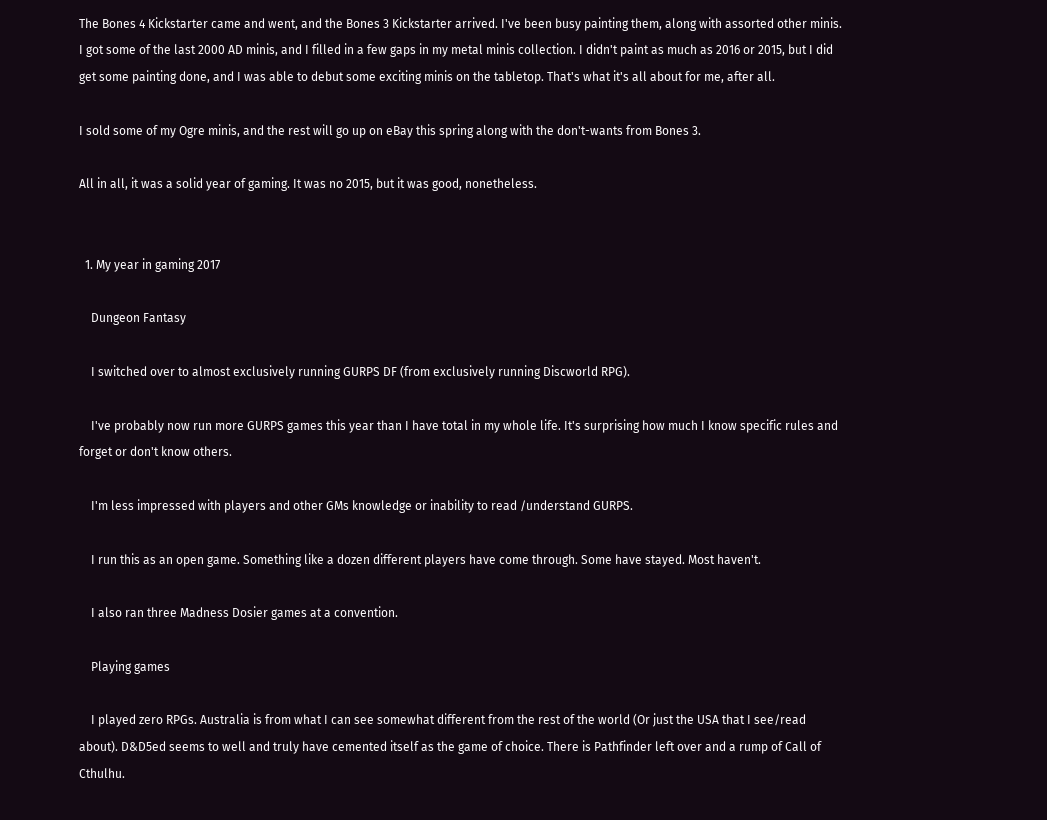The Bones 4 Kickstarter came and went, and the Bones 3 Kickstarter arrived. I've been busy painting them, along with assorted other minis. I got some of the last 2000 AD minis, and I filled in a few gaps in my metal minis collection. I didn't paint as much as 2016 or 2015, but I did get some painting done, and I was able to debut some exciting minis on the tabletop. That's what it's all about for me, after all.

I sold some of my Ogre minis, and the rest will go up on eBay this spring along with the don't-wants from Bones 3.

All in all, it was a solid year of gaming. It was no 2015, but it was good, nonetheless.


  1. My year in gaming 2017

    Dungeon Fantasy

    I switched over to almost exclusively running GURPS DF (from exclusively running Discworld RPG).

    I've probably now run more GURPS games this year than I have total in my whole life. It's surprising how much I know specific rules and forget or don't know others.

    I'm less impressed with players and other GMs knowledge or inability to read /understand GURPS.

    I run this as an open game. Something like a dozen different players have come through. Some have stayed. Most haven't.

    I also ran three Madness Dosier games at a convention.

    Playing games

    I played zero RPGs. Australia is from what I can see somewhat different from the rest of the world (Or just the USA that I see/read about). D&D5ed seems to well and truly have cemented itself as the game of choice. There is Pathfinder left over and a rump of Call of Cthulhu.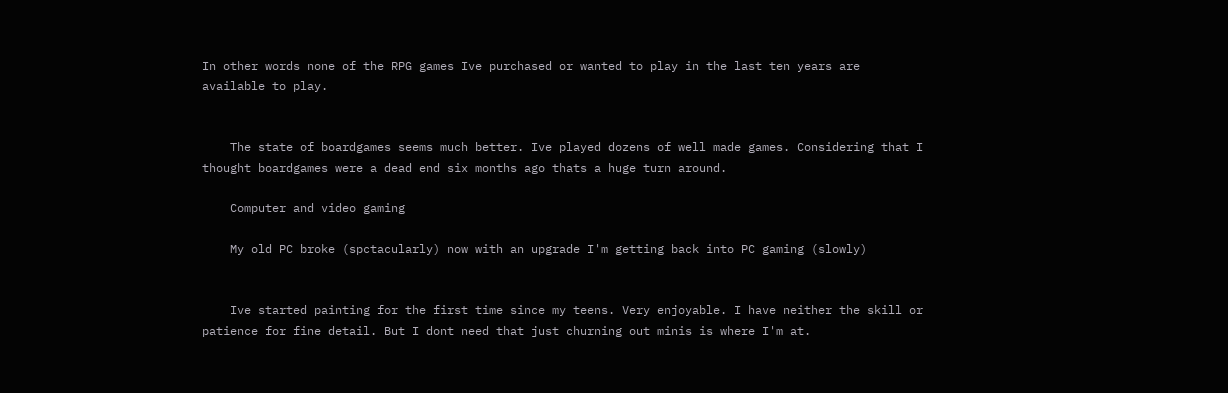In other words none of the RPG games Ive purchased or wanted to play in the last ten years are available to play.


    The state of boardgames seems much better. Ive played dozens of well made games. Considering that I thought boardgames were a dead end six months ago thats a huge turn around.

    Computer and video gaming

    My old PC broke (spctacularly) now with an upgrade I'm getting back into PC gaming (slowly)


    Ive started painting for the first time since my teens. Very enjoyable. I have neither the skill or patience for fine detail. But I dont need that just churning out minis is where I'm at.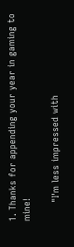1. Thanks for appending your year in gaming to mine!

      "I'm less impressed with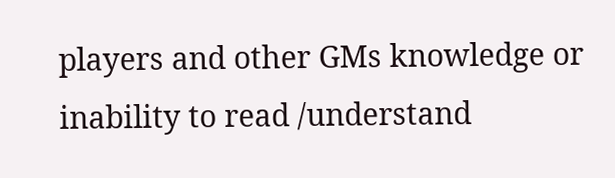players and other GMs knowledge or inability to read /understand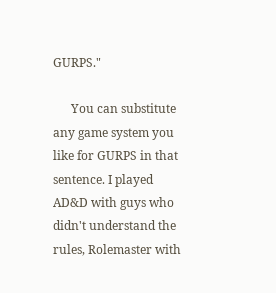GURPS."

      You can substitute any game system you like for GURPS in that sentence. I played AD&D with guys who didn't understand the rules, Rolemaster with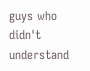guys who didn't understand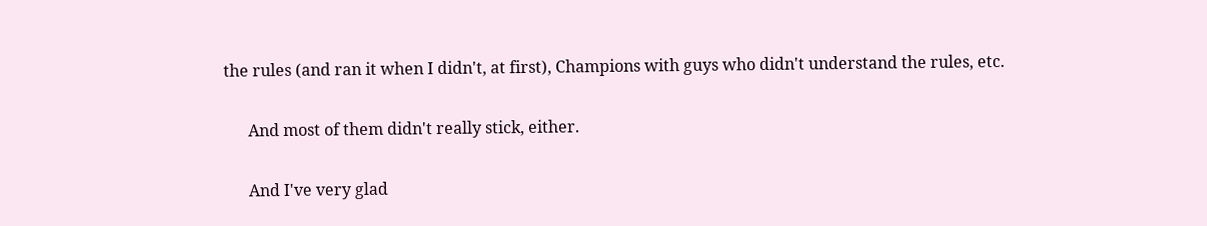the rules (and ran it when I didn't, at first), Champions with guys who didn't understand the rules, etc.

      And most of them didn't really stick, either.

      And I've very glad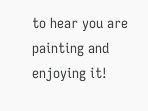to hear you are painting and enjoying it!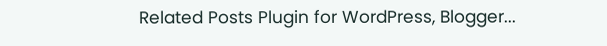Related Posts Plugin for WordPress, Blogger...